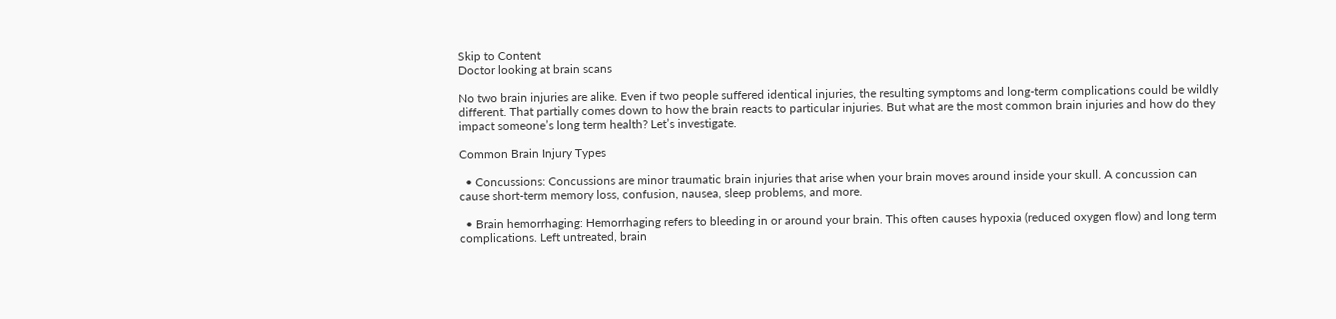Skip to Content
Doctor looking at brain scans

No two brain injuries are alike. Even if two people suffered identical injuries, the resulting symptoms and long-term complications could be wildly different. That partially comes down to how the brain reacts to particular injuries. But what are the most common brain injuries and how do they impact someone’s long term health? Let’s investigate.

Common Brain Injury Types

  • Concussions: Concussions are minor traumatic brain injuries that arise when your brain moves around inside your skull. A concussion can cause short-term memory loss, confusion, nausea, sleep problems, and more.

  • Brain hemorrhaging: Hemorrhaging refers to bleeding in or around your brain. This often causes hypoxia (reduced oxygen flow) and long term complications. Left untreated, brain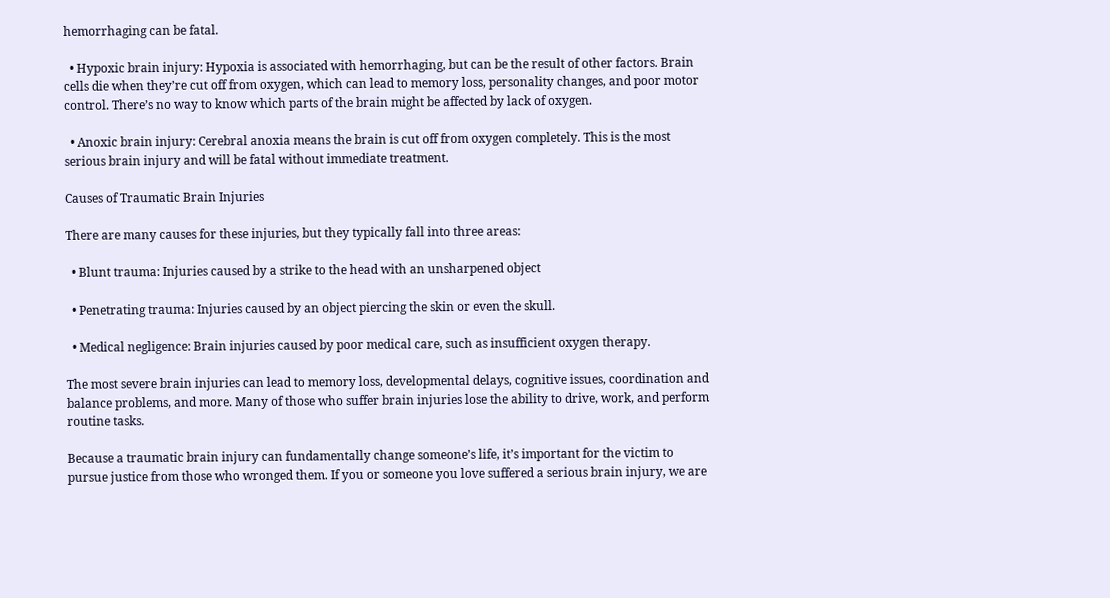hemorrhaging can be fatal.

  • Hypoxic brain injury: Hypoxia is associated with hemorrhaging, but can be the result of other factors. Brain cells die when they’re cut off from oxygen, which can lead to memory loss, personality changes, and poor motor control. There’s no way to know which parts of the brain might be affected by lack of oxygen.

  • Anoxic brain injury: Cerebral anoxia means the brain is cut off from oxygen completely. This is the most serious brain injury and will be fatal without immediate treatment.

Causes of Traumatic Brain Injuries

There are many causes for these injuries, but they typically fall into three areas:

  • Blunt trauma: Injuries caused by a strike to the head with an unsharpened object

  • Penetrating trauma: Injuries caused by an object piercing the skin or even the skull.

  • Medical negligence: Brain injuries caused by poor medical care, such as insufficient oxygen therapy.

The most severe brain injuries can lead to memory loss, developmental delays, cognitive issues, coordination and balance problems, and more. Many of those who suffer brain injuries lose the ability to drive, work, and perform routine tasks.

Because a traumatic brain injury can fundamentally change someone’s life, it’s important for the victim to pursue justice from those who wronged them. If you or someone you love suffered a serious brain injury, we are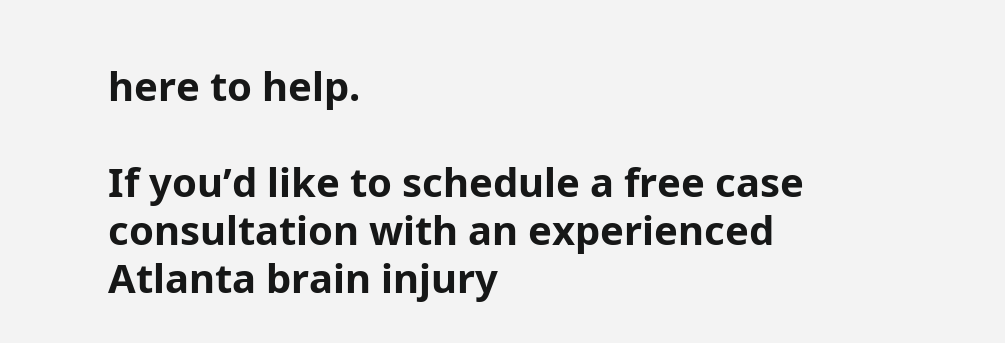here to help.

If you’d like to schedule a free case consultation with an experienced Atlanta brain injury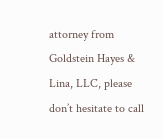attorney from Goldstein Hayes & Lina, LLC, please don’t hesitate to call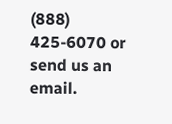(888) 425-6070 or send us an email.